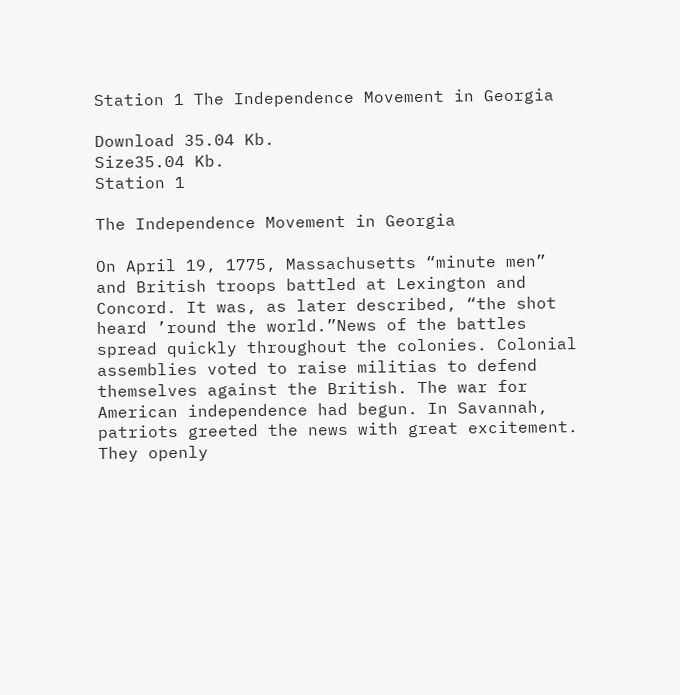Station 1 The Independence Movement in Georgia

Download 35.04 Kb.
Size35.04 Kb.
Station 1

The Independence Movement in Georgia

On April 19, 1775, Massachusetts “minute men” and British troops battled at Lexington and Concord. It was, as later described, “the shot heard ’round the world.”News of the battles spread quickly throughout the colonies. Colonial assemblies voted to raise militias to defend themselves against the British. The war for American independence had begun. In Savannah, patriots greeted the news with great excitement. They openly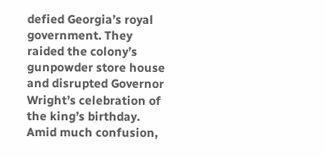defied Georgia’s royal government. They raided the colony’s gunpowder store house and disrupted Governor Wright’s celebration of the king’s birthday. Amid much confusion,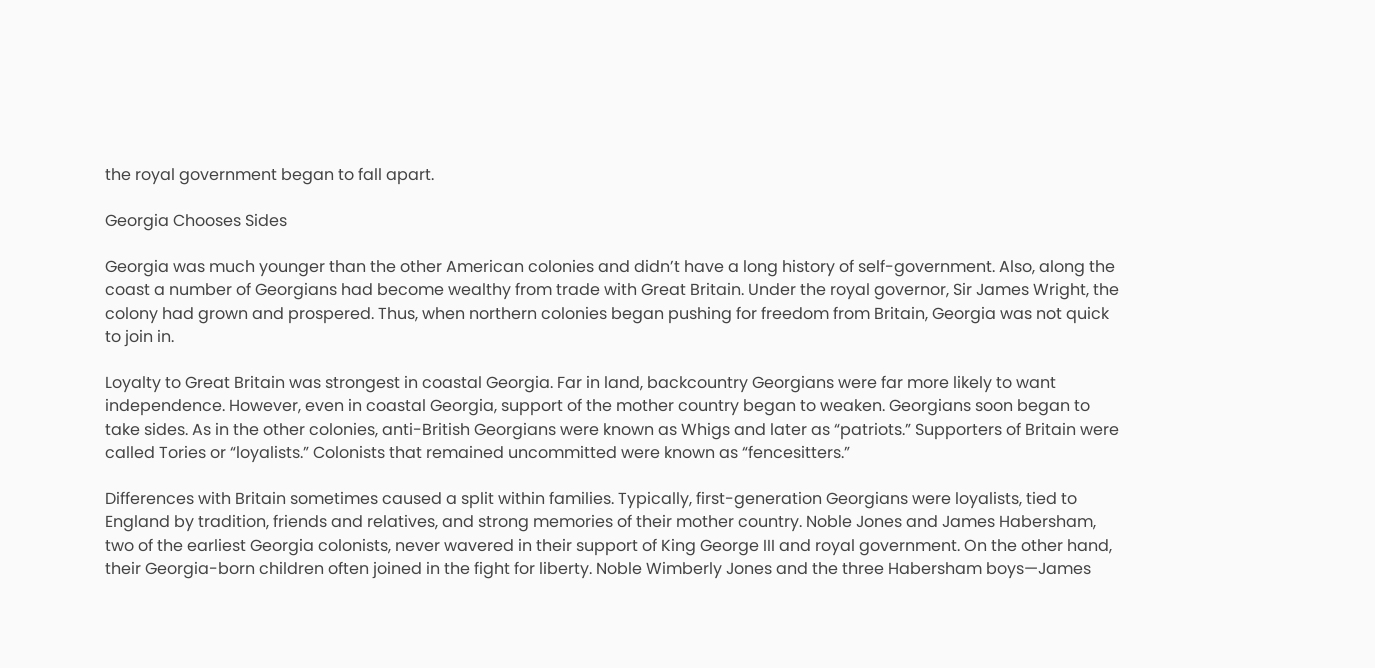the royal government began to fall apart.

Georgia Chooses Sides

Georgia was much younger than the other American colonies and didn’t have a long history of self-government. Also, along the coast a number of Georgians had become wealthy from trade with Great Britain. Under the royal governor, Sir James Wright, the colony had grown and prospered. Thus, when northern colonies began pushing for freedom from Britain, Georgia was not quick to join in.

Loyalty to Great Britain was strongest in coastal Georgia. Far in land, backcountry Georgians were far more likely to want independence. However, even in coastal Georgia, support of the mother country began to weaken. Georgians soon began to take sides. As in the other colonies, anti-British Georgians were known as Whigs and later as “patriots.” Supporters of Britain were called Tories or “loyalists.” Colonists that remained uncommitted were known as “fencesitters.”

Differences with Britain sometimes caused a split within families. Typically, first-generation Georgians were loyalists, tied to England by tradition, friends and relatives, and strong memories of their mother country. Noble Jones and James Habersham, two of the earliest Georgia colonists, never wavered in their support of King George III and royal government. On the other hand, their Georgia-born children often joined in the fight for liberty. Noble Wimberly Jones and the three Habersham boys—James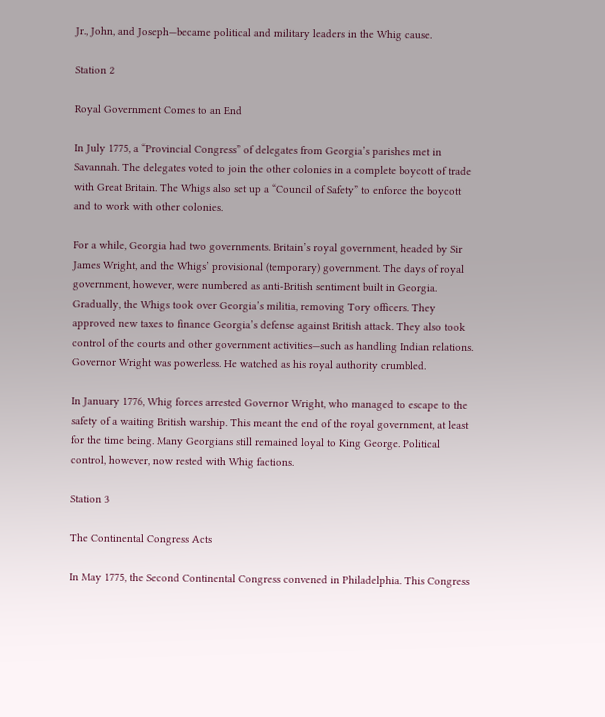Jr., John, and Joseph—became political and military leaders in the Whig cause.

Station 2

Royal Government Comes to an End

In July 1775, a “Provincial Congress” of delegates from Georgia’s parishes met in Savannah. The delegates voted to join the other colonies in a complete boycott of trade with Great Britain. The Whigs also set up a “Council of Safety” to enforce the boycott and to work with other colonies.

For a while, Georgia had two governments. Britain’s royal government, headed by Sir James Wright, and the Whigs’ provisional (temporary) government. The days of royal government, however, were numbered as anti-British sentiment built in Georgia. Gradually, the Whigs took over Georgia’s militia, removing Tory officers. They approved new taxes to finance Georgia’s defense against British attack. They also took control of the courts and other government activities—such as handling Indian relations. Governor Wright was powerless. He watched as his royal authority crumbled.

In January 1776, Whig forces arrested Governor Wright, who managed to escape to the safety of a waiting British warship. This meant the end of the royal government, at least for the time being. Many Georgians still remained loyal to King George. Political control, however, now rested with Whig factions.

Station 3

The Continental Congress Acts

In May 1775, the Second Continental Congress convened in Philadelphia. This Congress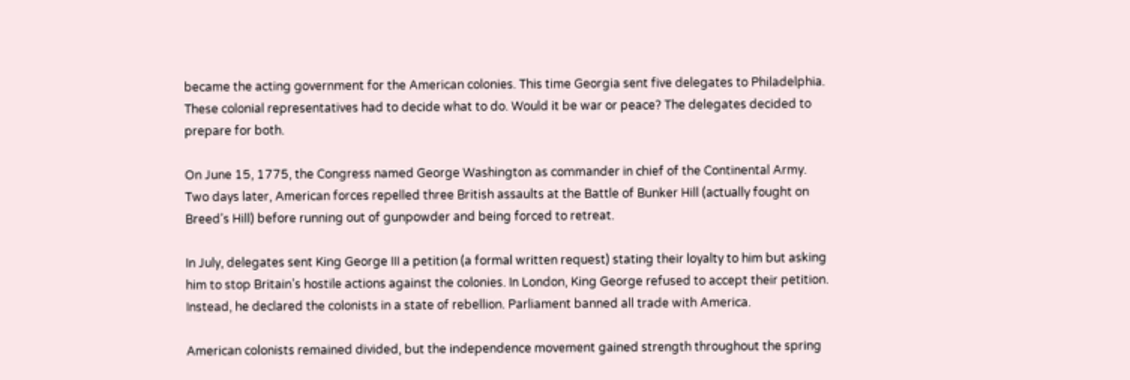became the acting government for the American colonies. This time Georgia sent five delegates to Philadelphia. These colonial representatives had to decide what to do. Would it be war or peace? The delegates decided to prepare for both.

On June 15, 1775, the Congress named George Washington as commander in chief of the Continental Army. Two days later, American forces repelled three British assaults at the Battle of Bunker Hill (actually fought on Breed’s Hill) before running out of gunpowder and being forced to retreat.

In July, delegates sent King George III a petition (a formal written request) stating their loyalty to him but asking him to stop Britain’s hostile actions against the colonies. In London, King George refused to accept their petition. Instead, he declared the colonists in a state of rebellion. Parliament banned all trade with America.

American colonists remained divided, but the independence movement gained strength throughout the spring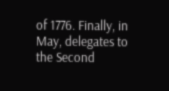of 1776. Finally, in May, delegates to the Second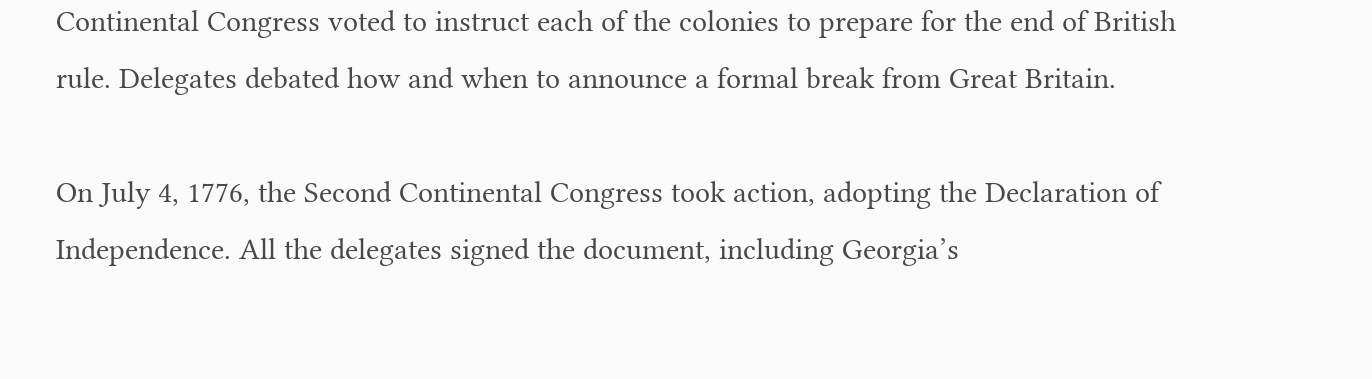Continental Congress voted to instruct each of the colonies to prepare for the end of British rule. Delegates debated how and when to announce a formal break from Great Britain.

On July 4, 1776, the Second Continental Congress took action, adopting the Declaration of Independence. All the delegates signed the document, including Georgia’s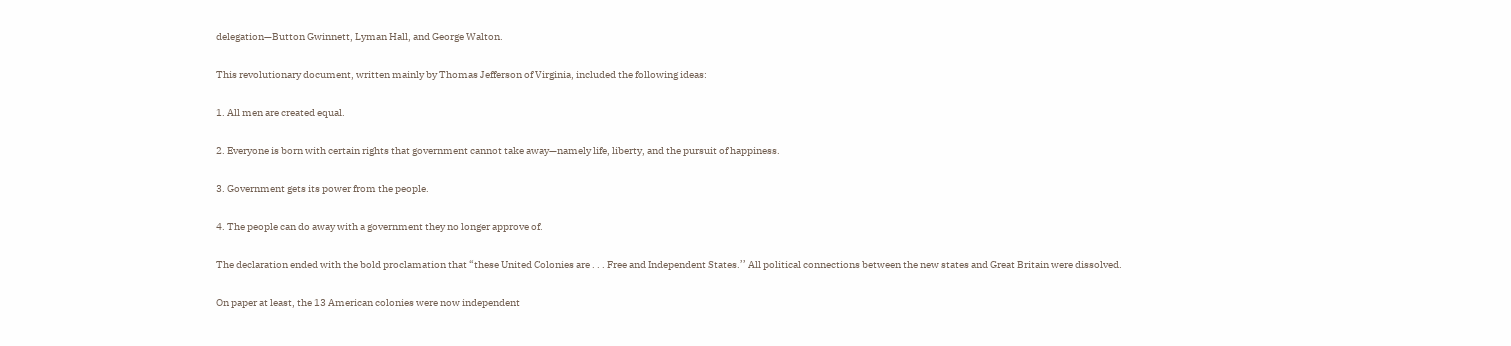delegation—Button Gwinnett, Lyman Hall, and George Walton.

This revolutionary document, written mainly by Thomas Jefferson of Virginia, included the following ideas:

1. All men are created equal.

2. Everyone is born with certain rights that government cannot take away—namely life, liberty, and the pursuit of happiness.

3. Government gets its power from the people.

4. The people can do away with a government they no longer approve of.

The declaration ended with the bold proclamation that “these United Colonies are . . . Free and Independent States.’’ All political connections between the new states and Great Britain were dissolved.

On paper at least, the 13 American colonies were now independent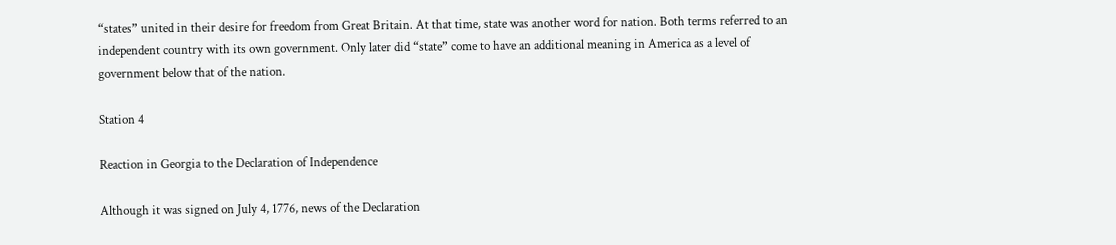“states” united in their desire for freedom from Great Britain. At that time, state was another word for nation. Both terms referred to an independent country with its own government. Only later did “state” come to have an additional meaning in America as a level of government below that of the nation.

Station 4

Reaction in Georgia to the Declaration of Independence

Although it was signed on July 4, 1776, news of the Declaration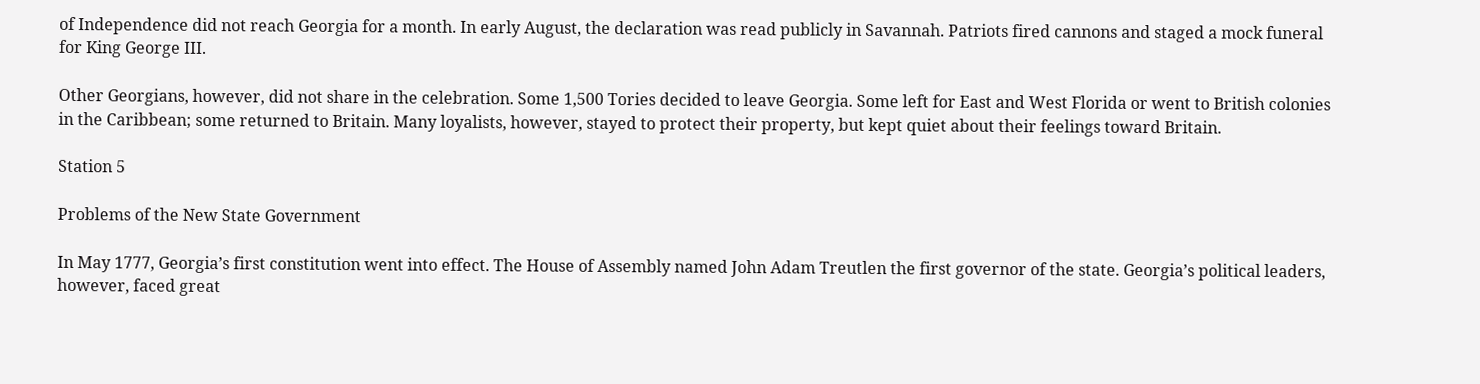of Independence did not reach Georgia for a month. In early August, the declaration was read publicly in Savannah. Patriots fired cannons and staged a mock funeral for King George III.

Other Georgians, however, did not share in the celebration. Some 1,500 Tories decided to leave Georgia. Some left for East and West Florida or went to British colonies in the Caribbean; some returned to Britain. Many loyalists, however, stayed to protect their property, but kept quiet about their feelings toward Britain.

Station 5

Problems of the New State Government

In May 1777, Georgia’s first constitution went into effect. The House of Assembly named John Adam Treutlen the first governor of the state. Georgia’s political leaders, however, faced great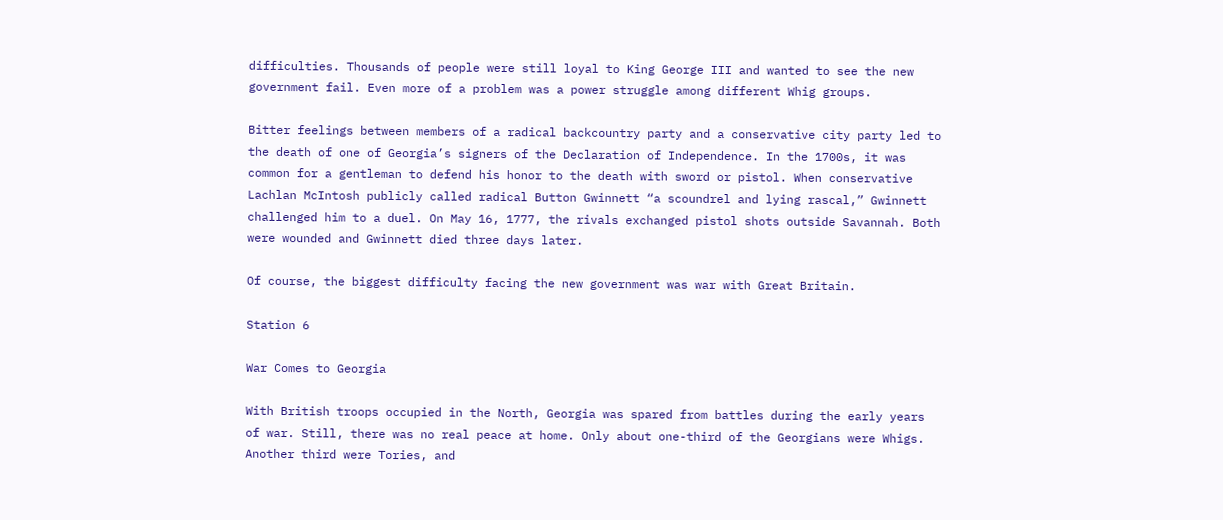difficulties. Thousands of people were still loyal to King George III and wanted to see the new government fail. Even more of a problem was a power struggle among different Whig groups.

Bitter feelings between members of a radical backcountry party and a conservative city party led to the death of one of Georgia’s signers of the Declaration of Independence. In the 1700s, it was common for a gentleman to defend his honor to the death with sword or pistol. When conservative Lachlan McIntosh publicly called radical Button Gwinnett “a scoundrel and lying rascal,” Gwinnett challenged him to a duel. On May 16, 1777, the rivals exchanged pistol shots outside Savannah. Both were wounded and Gwinnett died three days later.

Of course, the biggest difficulty facing the new government was war with Great Britain.

Station 6

War Comes to Georgia

With British troops occupied in the North, Georgia was spared from battles during the early years of war. Still, there was no real peace at home. Only about one-third of the Georgians were Whigs. Another third were Tories, and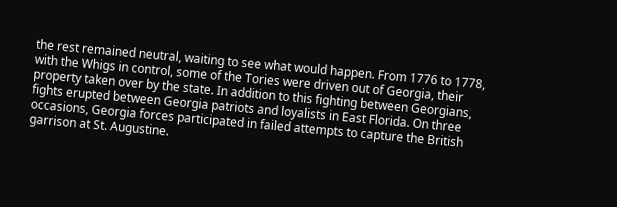the rest remained neutral, waiting to see what would happen. From 1776 to 1778, with the Whigs in control, some of the Tories were driven out of Georgia, their property taken over by the state. In addition to this fighting between Georgians, fights erupted between Georgia patriots and loyalists in East Florida. On three occasions, Georgia forces participated in failed attempts to capture the British garrison at St. Augustine.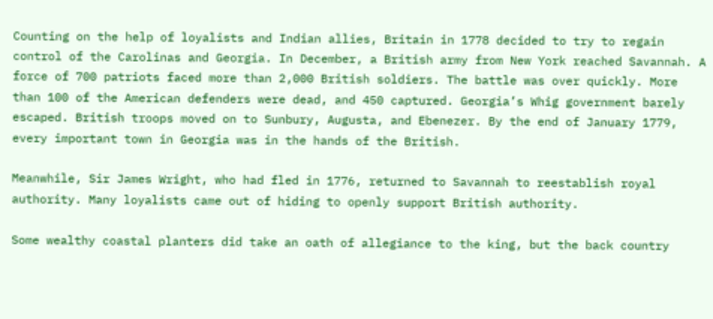Counting on the help of loyalists and Indian allies, Britain in 1778 decided to try to regain control of the Carolinas and Georgia. In December, a British army from New York reached Savannah. A force of 700 patriots faced more than 2,000 British soldiers. The battle was over quickly. More than 100 of the American defenders were dead, and 450 captured. Georgia’s Whig government barely escaped. British troops moved on to Sunbury, Augusta, and Ebenezer. By the end of January 1779, every important town in Georgia was in the hands of the British.

Meanwhile, Sir James Wright, who had fled in 1776, returned to Savannah to reestablish royal authority. Many loyalists came out of hiding to openly support British authority.

Some wealthy coastal planters did take an oath of allegiance to the king, but the back country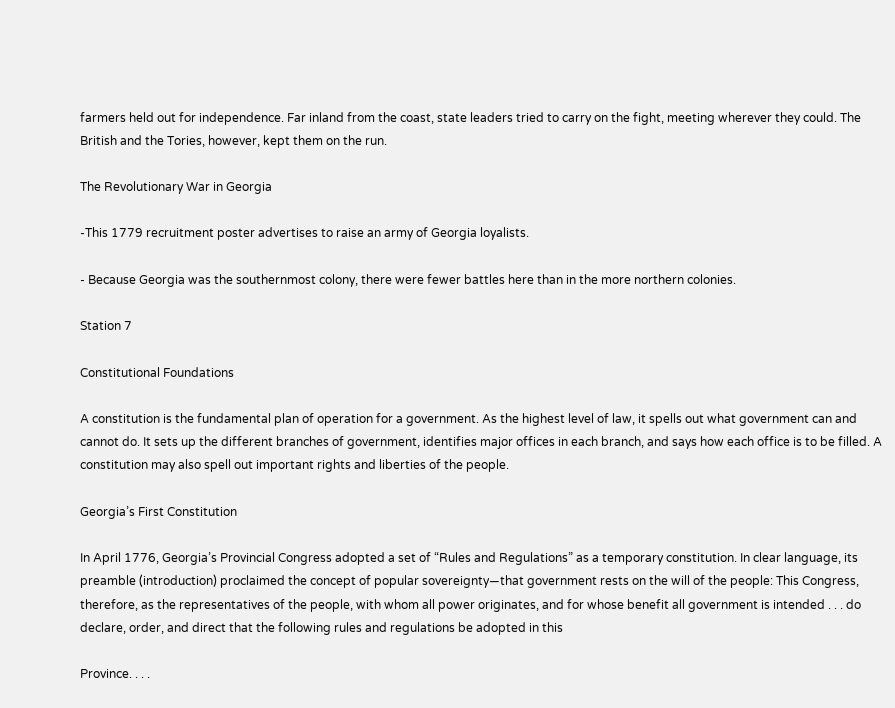farmers held out for independence. Far inland from the coast, state leaders tried to carry on the fight, meeting wherever they could. The British and the Tories, however, kept them on the run.

The Revolutionary War in Georgia

-This 1779 recruitment poster advertises to raise an army of Georgia loyalists.

- Because Georgia was the southernmost colony, there were fewer battles here than in the more northern colonies.

Station 7

Constitutional Foundations

A constitution is the fundamental plan of operation for a government. As the highest level of law, it spells out what government can and cannot do. It sets up the different branches of government, identifies major offices in each branch, and says how each office is to be filled. A constitution may also spell out important rights and liberties of the people.

Georgia’s First Constitution

In April 1776, Georgia’s Provincial Congress adopted a set of “Rules and Regulations” as a temporary constitution. In clear language, its preamble (introduction) proclaimed the concept of popular sovereignty—that government rests on the will of the people: This Congress, therefore, as the representatives of the people, with whom all power originates, and for whose benefit all government is intended . . . do declare, order, and direct that the following rules and regulations be adopted in this

Province. . . .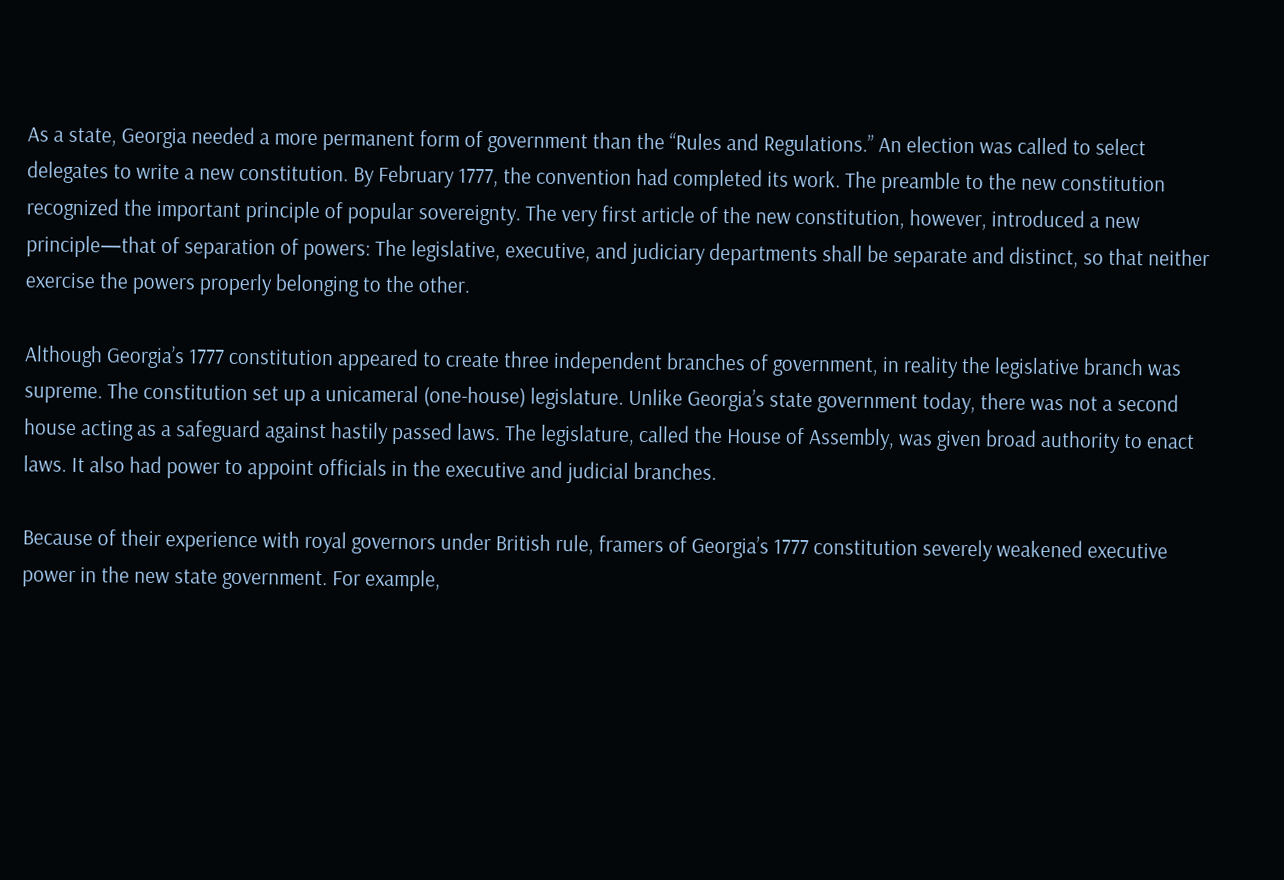As a state, Georgia needed a more permanent form of government than the “Rules and Regulations.” An election was called to select delegates to write a new constitution. By February 1777, the convention had completed its work. The preamble to the new constitution recognized the important principle of popular sovereignty. The very first article of the new constitution, however, introduced a new principle—that of separation of powers: The legislative, executive, and judiciary departments shall be separate and distinct, so that neither exercise the powers properly belonging to the other.

Although Georgia’s 1777 constitution appeared to create three independent branches of government, in reality the legislative branch was supreme. The constitution set up a unicameral (one-house) legislature. Unlike Georgia’s state government today, there was not a second house acting as a safeguard against hastily passed laws. The legislature, called the House of Assembly, was given broad authority to enact laws. It also had power to appoint officials in the executive and judicial branches.

Because of their experience with royal governors under British rule, framers of Georgia’s 1777 constitution severely weakened executive power in the new state government. For example,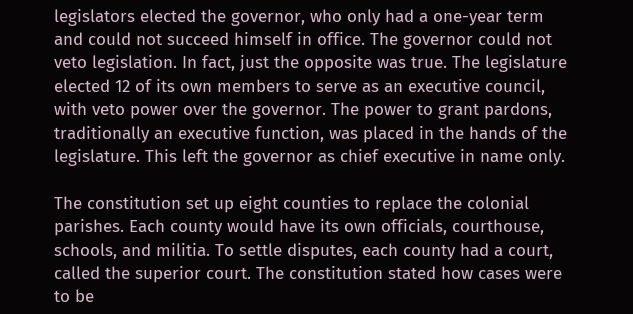legislators elected the governor, who only had a one-year term and could not succeed himself in office. The governor could not veto legislation. In fact, just the opposite was true. The legislature elected 12 of its own members to serve as an executive council, with veto power over the governor. The power to grant pardons, traditionally an executive function, was placed in the hands of the legislature. This left the governor as chief executive in name only.

The constitution set up eight counties to replace the colonial parishes. Each county would have its own officials, courthouse, schools, and militia. To settle disputes, each county had a court, called the superior court. The constitution stated how cases were to be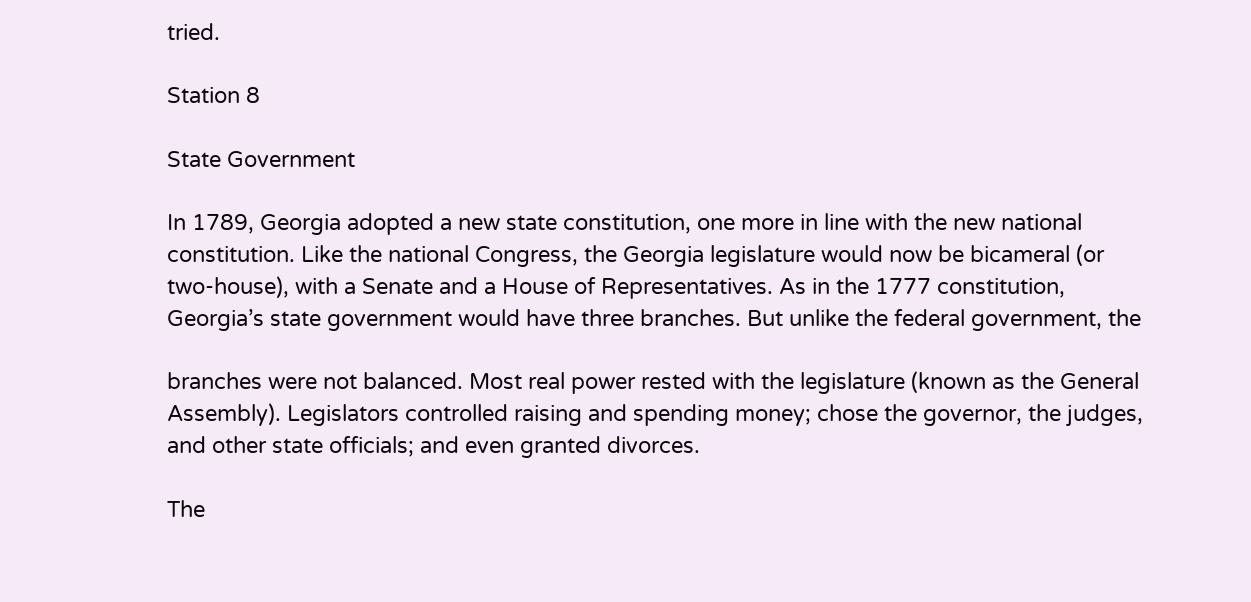tried.

Station 8

State Government

In 1789, Georgia adopted a new state constitution, one more in line with the new national constitution. Like the national Congress, the Georgia legislature would now be bicameral (or two-house), with a Senate and a House of Representatives. As in the 1777 constitution, Georgia’s state government would have three branches. But unlike the federal government, the

branches were not balanced. Most real power rested with the legislature (known as the General Assembly). Legislators controlled raising and spending money; chose the governor, the judges, and other state officials; and even granted divorces.

The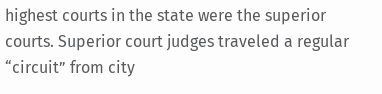highest courts in the state were the superior courts. Superior court judges traveled a regular “circuit” from city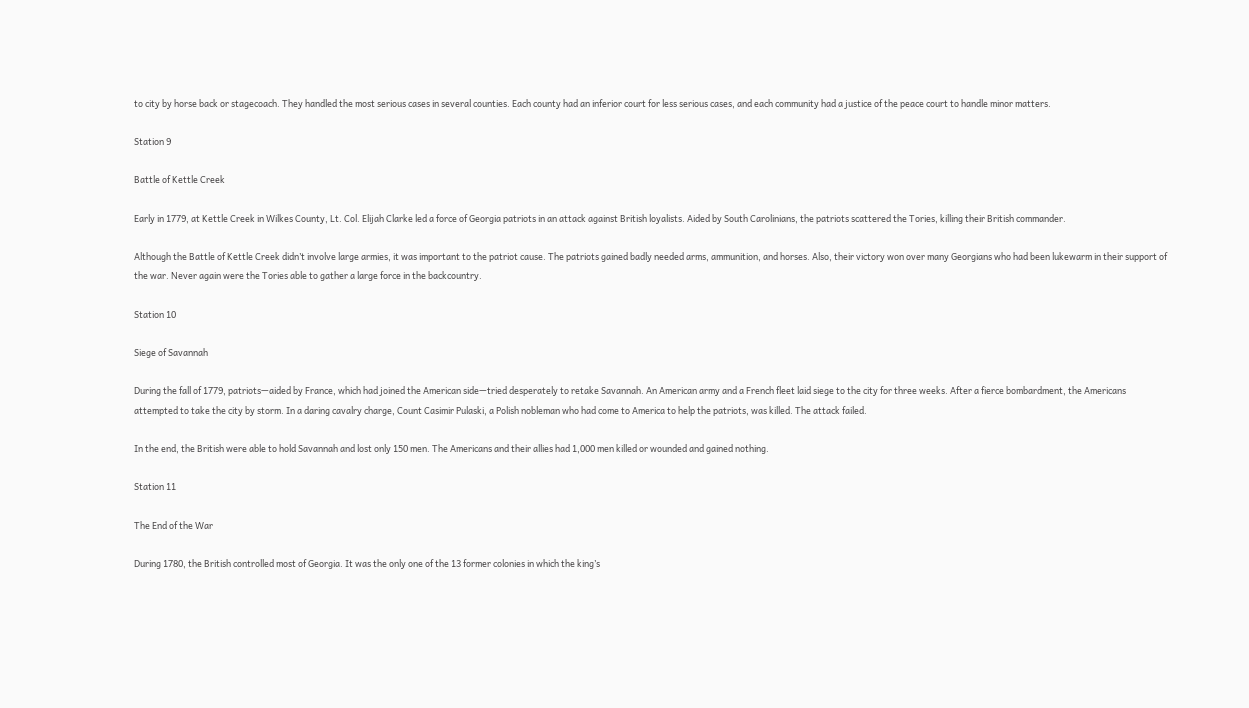to city by horse back or stagecoach. They handled the most serious cases in several counties. Each county had an inferior court for less serious cases, and each community had a justice of the peace court to handle minor matters.

Station 9

Battle of Kettle Creek

Early in 1779, at Kettle Creek in Wilkes County, Lt. Col. Elijah Clarke led a force of Georgia patriots in an attack against British loyalists. Aided by South Carolinians, the patriots scattered the Tories, killing their British commander.

Although the Battle of Kettle Creek didn’t involve large armies, it was important to the patriot cause. The patriots gained badly needed arms, ammunition, and horses. Also, their victory won over many Georgians who had been lukewarm in their support of the war. Never again were the Tories able to gather a large force in the backcountry.

Station 10

Siege of Savannah

During the fall of 1779, patriots—aided by France, which had joined the American side—tried desperately to retake Savannah. An American army and a French fleet laid siege to the city for three weeks. After a fierce bombardment, the Americans attempted to take the city by storm. In a daring cavalry charge, Count Casimir Pulaski, a Polish nobleman who had come to America to help the patriots, was killed. The attack failed.

In the end, the British were able to hold Savannah and lost only 150 men. The Americans and their allies had 1,000 men killed or wounded and gained nothing.

Station 11

The End of the War

During 1780, the British controlled most of Georgia. It was the only one of the 13 former colonies in which the king’s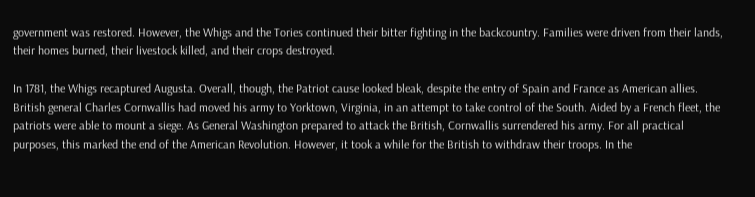government was restored. However, the Whigs and the Tories continued their bitter fighting in the backcountry. Families were driven from their lands, their homes burned, their livestock killed, and their crops destroyed.

In 1781, the Whigs recaptured Augusta. Overall, though, the Patriot cause looked bleak, despite the entry of Spain and France as American allies. British general Charles Cornwallis had moved his army to Yorktown, Virginia, in an attempt to take control of the South. Aided by a French fleet, the patriots were able to mount a siege. As General Washington prepared to attack the British, Cornwallis surrendered his army. For all practical purposes, this marked the end of the American Revolution. However, it took a while for the British to withdraw their troops. In the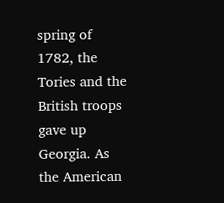spring of 1782, the Tories and the British troops gave up Georgia. As the American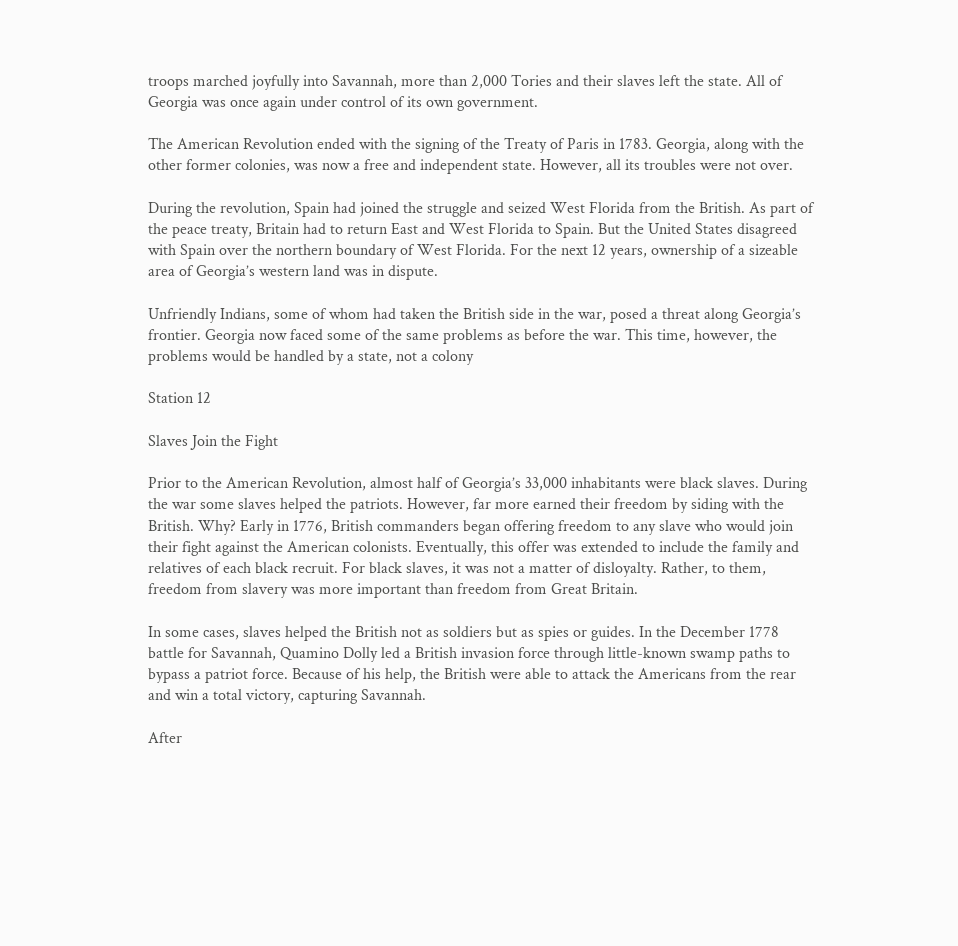troops marched joyfully into Savannah, more than 2,000 Tories and their slaves left the state. All of Georgia was once again under control of its own government.

The American Revolution ended with the signing of the Treaty of Paris in 1783. Georgia, along with the other former colonies, was now a free and independent state. However, all its troubles were not over.

During the revolution, Spain had joined the struggle and seized West Florida from the British. As part of the peace treaty, Britain had to return East and West Florida to Spain. But the United States disagreed with Spain over the northern boundary of West Florida. For the next 12 years, ownership of a sizeable area of Georgia’s western land was in dispute.

Unfriendly Indians, some of whom had taken the British side in the war, posed a threat along Georgia’s frontier. Georgia now faced some of the same problems as before the war. This time, however, the problems would be handled by a state, not a colony

Station 12

Slaves Join the Fight

Prior to the American Revolution, almost half of Georgia’s 33,000 inhabitants were black slaves. During the war some slaves helped the patriots. However, far more earned their freedom by siding with the British. Why? Early in 1776, British commanders began offering freedom to any slave who would join their fight against the American colonists. Eventually, this offer was extended to include the family and relatives of each black recruit. For black slaves, it was not a matter of disloyalty. Rather, to them, freedom from slavery was more important than freedom from Great Britain.

In some cases, slaves helped the British not as soldiers but as spies or guides. In the December 1778 battle for Savannah, Quamino Dolly led a British invasion force through little-known swamp paths to bypass a patriot force. Because of his help, the British were able to attack the Americans from the rear and win a total victory, capturing Savannah.

After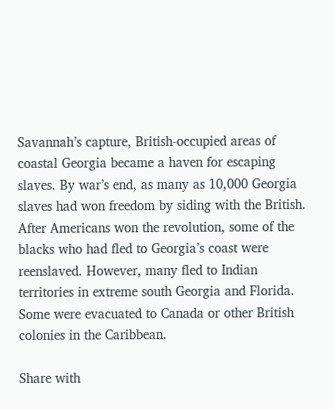Savannah’s capture, British-occupied areas of coastal Georgia became a haven for escaping slaves. By war’s end, as many as 10,000 Georgia slaves had won freedom by siding with the British. After Americans won the revolution, some of the blacks who had fled to Georgia’s coast were reenslaved. However, many fled to Indian territories in extreme south Georgia and Florida. Some were evacuated to Canada or other British colonies in the Caribbean.

Share with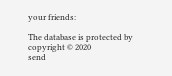your friends:

The database is protected by copyright © 2020
send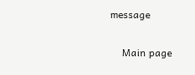message

    Main page